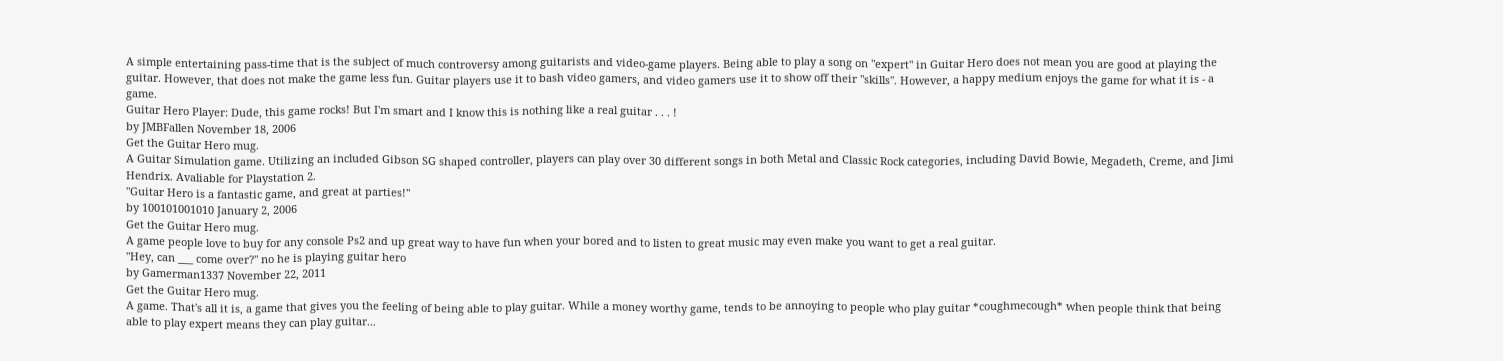A simple entertaining pass-time that is the subject of much controversy among guitarists and video-game players. Being able to play a song on "expert" in Guitar Hero does not mean you are good at playing the guitar. However, that does not make the game less fun. Guitar players use it to bash video gamers, and video gamers use it to show off their "skills". However, a happy medium enjoys the game for what it is - a game.
Guitar Hero Player: Dude, this game rocks! But I'm smart and I know this is nothing like a real guitar . . . !
by JMBFallen November 18, 2006
Get the Guitar Hero mug.
A Guitar Simulation game. Utilizing an included Gibson SG shaped controller, players can play over 30 different songs in both Metal and Classic Rock categories, including David Bowie, Megadeth, Creme, and Jimi Hendrix. Avaliable for Playstation 2.
"Guitar Hero is a fantastic game, and great at parties!"
by 100101001010 January 2, 2006
Get the Guitar Hero mug.
A game people love to buy for any console Ps2 and up great way to have fun when your bored and to listen to great music may even make you want to get a real guitar.
"Hey, can ___ come over?" no he is playing guitar hero
by Gamerman1337 November 22, 2011
Get the Guitar Hero mug.
A game. That's all it is, a game that gives you the feeling of being able to play guitar. While a money worthy game, tends to be annoying to people who play guitar *coughmecough* when people think that being able to play expert means they can play guitar...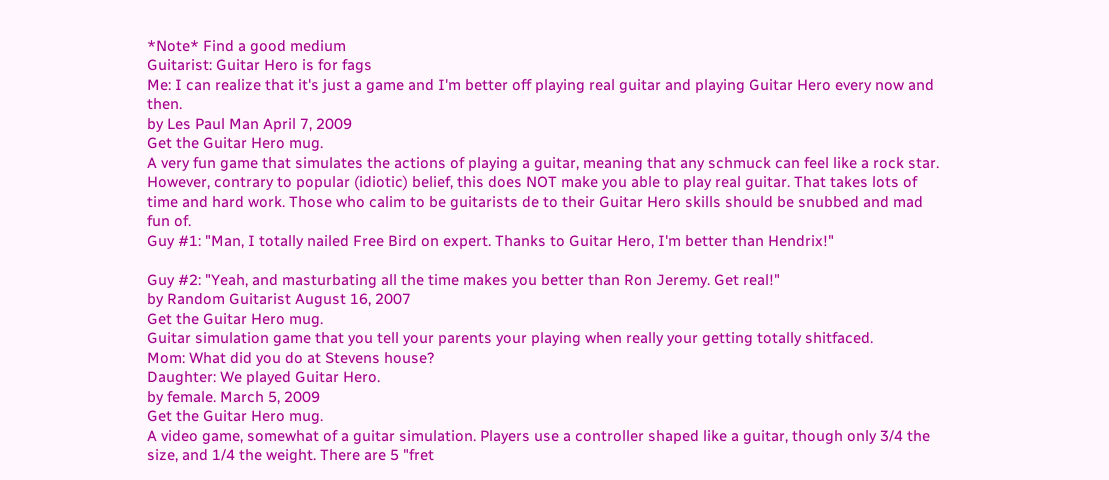*Note* Find a good medium
Guitarist: Guitar Hero is for fags
Me: I can realize that it's just a game and I'm better off playing real guitar and playing Guitar Hero every now and then.
by Les Paul Man April 7, 2009
Get the Guitar Hero mug.
A very fun game that simulates the actions of playing a guitar, meaning that any schmuck can feel like a rock star. However, contrary to popular (idiotic) belief, this does NOT make you able to play real guitar. That takes lots of time and hard work. Those who calim to be guitarists de to their Guitar Hero skills should be snubbed and mad fun of.
Guy #1: "Man, I totally nailed Free Bird on expert. Thanks to Guitar Hero, I'm better than Hendrix!"

Guy #2: "Yeah, and masturbating all the time makes you better than Ron Jeremy. Get real!"
by Random Guitarist August 16, 2007
Get the Guitar Hero mug.
Guitar simulation game that you tell your parents your playing when really your getting totally shitfaced.
Mom: What did you do at Stevens house?
Daughter: We played Guitar Hero.
by female. March 5, 2009
Get the Guitar Hero mug.
A video game, somewhat of a guitar simulation. Players use a controller shaped like a guitar, though only 3/4 the size, and 1/4 the weight. There are 5 "fret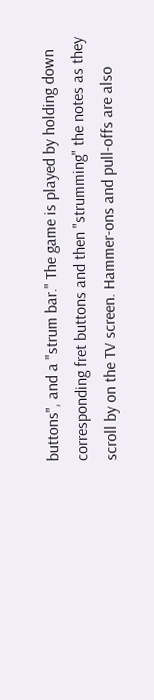buttons", and a "strum bar." The game is played by holding down corresponding fret buttons and then "strumming" the notes as they scroll by on the TV screen. Hammer-ons and pull-offs are also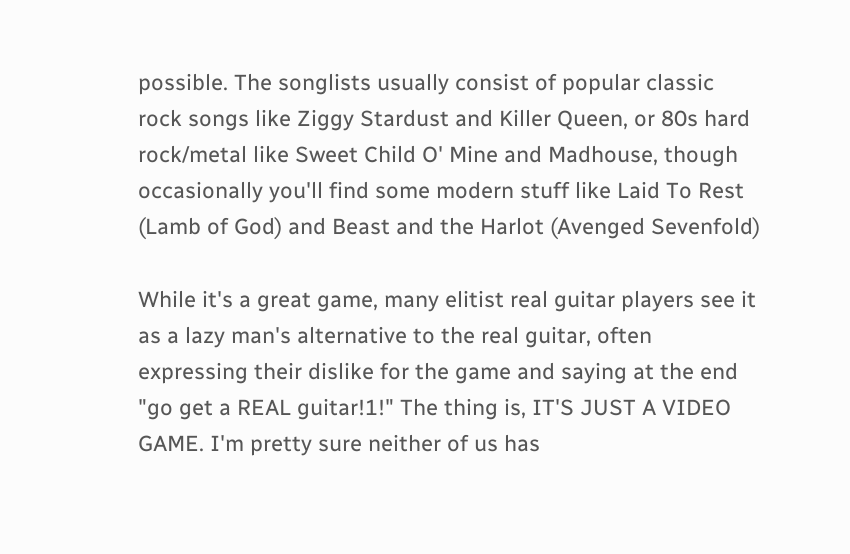possible. The songlists usually consist of popular classic rock songs like Ziggy Stardust and Killer Queen, or 80s hard rock/metal like Sweet Child O' Mine and Madhouse, though occasionally you'll find some modern stuff like Laid To Rest (Lamb of God) and Beast and the Harlot (Avenged Sevenfold)

While it's a great game, many elitist real guitar players see it as a lazy man's alternative to the real guitar, often expressing their dislike for the game and saying at the end "go get a REAL guitar!1!" The thing is, IT'S JUST A VIDEO GAME. I'm pretty sure neither of us has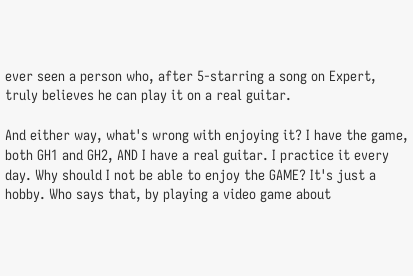ever seen a person who, after 5-starring a song on Expert, truly believes he can play it on a real guitar.

And either way, what's wrong with enjoying it? I have the game, both GH1 and GH2, AND I have a real guitar. I practice it every day. Why should I not be able to enjoy the GAME? It's just a hobby. Who says that, by playing a video game about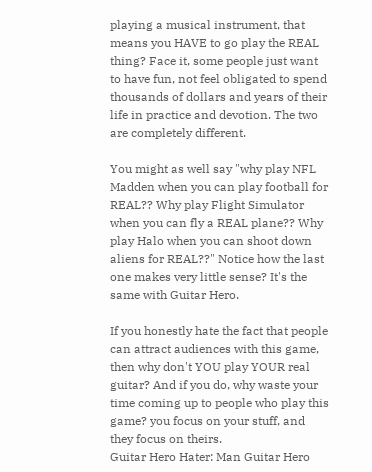playing a musical instrument, that means you HAVE to go play the REAL thing? Face it, some people just want to have fun, not feel obligated to spend thousands of dollars and years of their life in practice and devotion. The two are completely different.

You might as well say "why play NFL Madden when you can play football for REAL?? Why play Flight Simulator when you can fly a REAL plane?? Why play Halo when you can shoot down aliens for REAL??" Notice how the last one makes very little sense? It's the same with Guitar Hero.

If you honestly hate the fact that people can attract audiences with this game, then why don't YOU play YOUR real guitar? And if you do, why waste your time coming up to people who play this game? you focus on your stuff, and they focus on theirs.
Guitar Hero Hater: Man Guitar Hero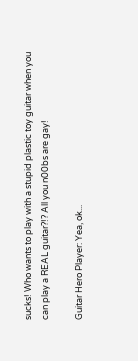sucks! Who wants to play with a stupid plastic toy guitar when you can play a REAL guitar?!? All you n00bs are gay!

Guitar Hero Player: Yea, ok...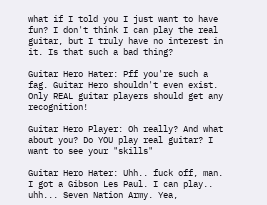what if I told you I just want to have fun? I don't think I can play the real guitar, but I truly have no interest in it. Is that such a bad thing?

Guitar Hero Hater: Pff you're such a fag. Guitar Hero shouldn't even exist. Only REAL guitar players should get any recognition!

Guitar Hero Player: Oh really? And what about you? Do YOU play real guitar? I want to see your "skills"

Guitar Hero Hater: Uhh.. fuck off, man. I got a Gibson Les Paul. I can play.. uhh... Seven Nation Army. Yea,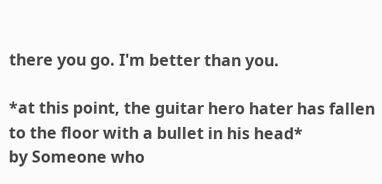there you go. I'm better than you.

*at this point, the guitar hero hater has fallen to the floor with a bullet in his head*
by Someone who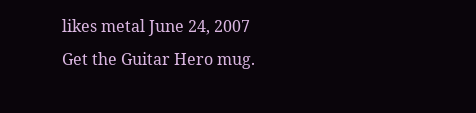likes metal June 24, 2007
Get the Guitar Hero mug.